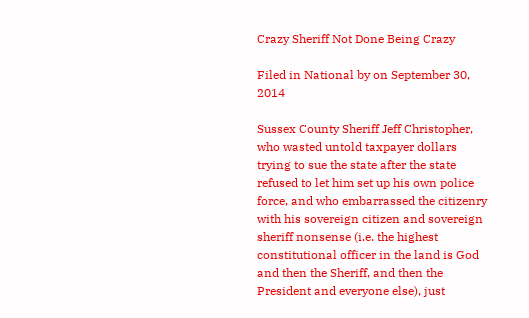Crazy Sheriff Not Done Being Crazy

Filed in National by on September 30, 2014

Sussex County Sheriff Jeff Christopher, who wasted untold taxpayer dollars trying to sue the state after the state refused to let him set up his own police force, and who embarrassed the citizenry with his sovereign citizen and sovereign sheriff nonsense (i.e. the highest constitutional officer in the land is God and then the Sheriff, and then the President and everyone else), just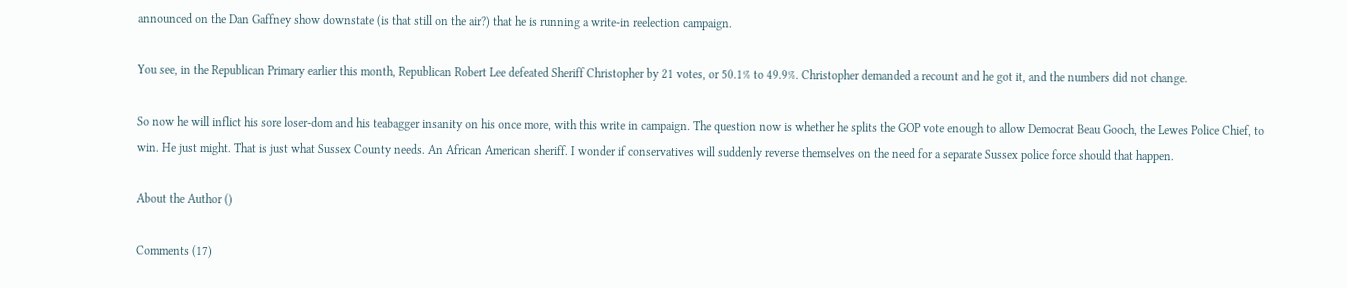announced on the Dan Gaffney show downstate (is that still on the air?) that he is running a write-in reelection campaign.

You see, in the Republican Primary earlier this month, Republican Robert Lee defeated Sheriff Christopher by 21 votes, or 50.1% to 49.9%. Christopher demanded a recount and he got it, and the numbers did not change.

So now he will inflict his sore loser-dom and his teabagger insanity on his once more, with this write in campaign. The question now is whether he splits the GOP vote enough to allow Democrat Beau Gooch, the Lewes Police Chief, to win. He just might. That is just what Sussex County needs. An African American sheriff. I wonder if conservatives will suddenly reverse themselves on the need for a separate Sussex police force should that happen.

About the Author ()

Comments (17)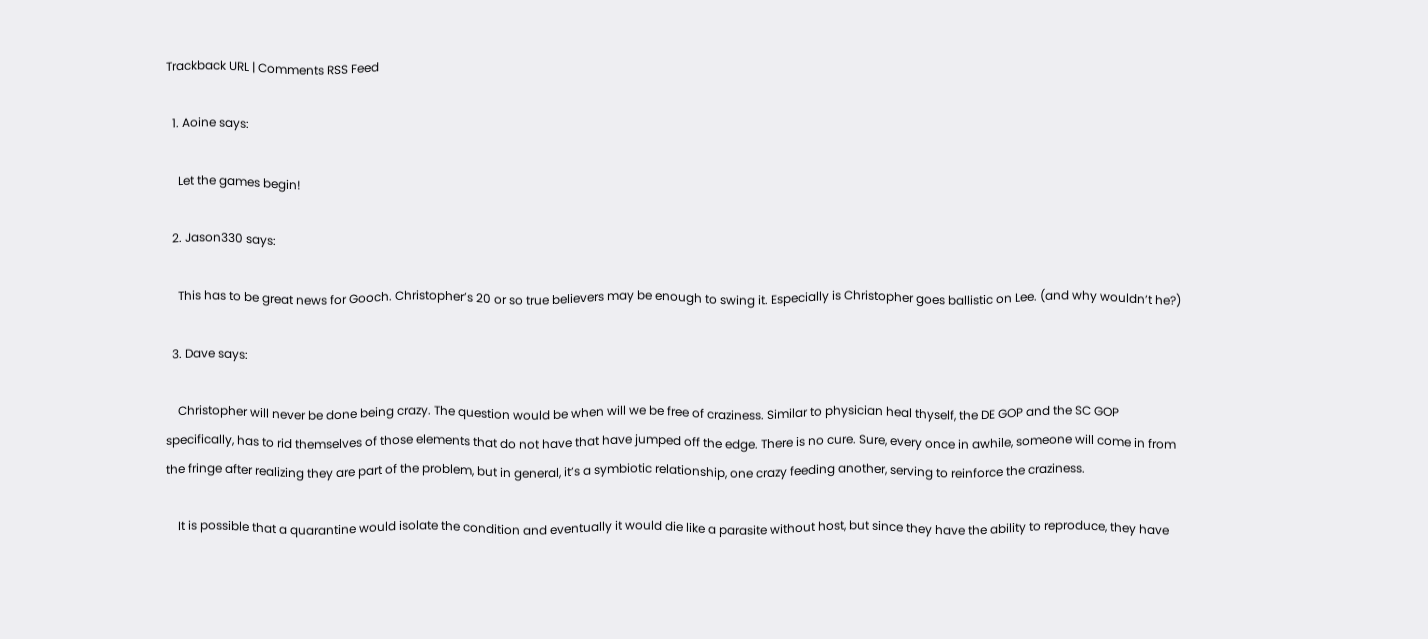Trackback URL | Comments RSS Feed

  1. Aoine says:

    Let the games begin!

  2. Jason330 says:

    This has to be great news for Gooch. Christopher’s 20 or so true believers may be enough to swing it. Especially is Christopher goes ballistic on Lee. (and why wouldn’t he?)

  3. Dave says:

    Christopher will never be done being crazy. The question would be when will we be free of craziness. Similar to physician heal thyself, the DE GOP and the SC GOP specifically, has to rid themselves of those elements that do not have that have jumped off the edge. There is no cure. Sure, every once in awhile, someone will come in from the fringe after realizing they are part of the problem, but in general, it’s a symbiotic relationship, one crazy feeding another, serving to reinforce the craziness.

    It is possible that a quarantine would isolate the condition and eventually it would die like a parasite without host, but since they have the ability to reproduce, they have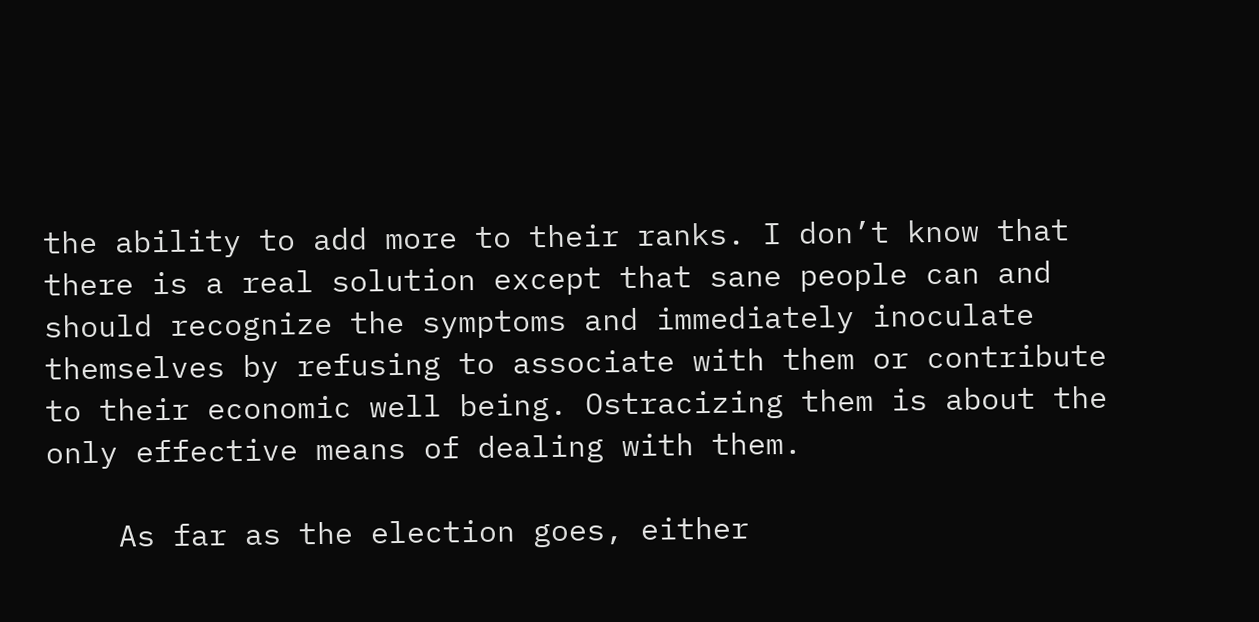the ability to add more to their ranks. I don’t know that there is a real solution except that sane people can and should recognize the symptoms and immediately inoculate themselves by refusing to associate with them or contribute to their economic well being. Ostracizing them is about the only effective means of dealing with them.

    As far as the election goes, either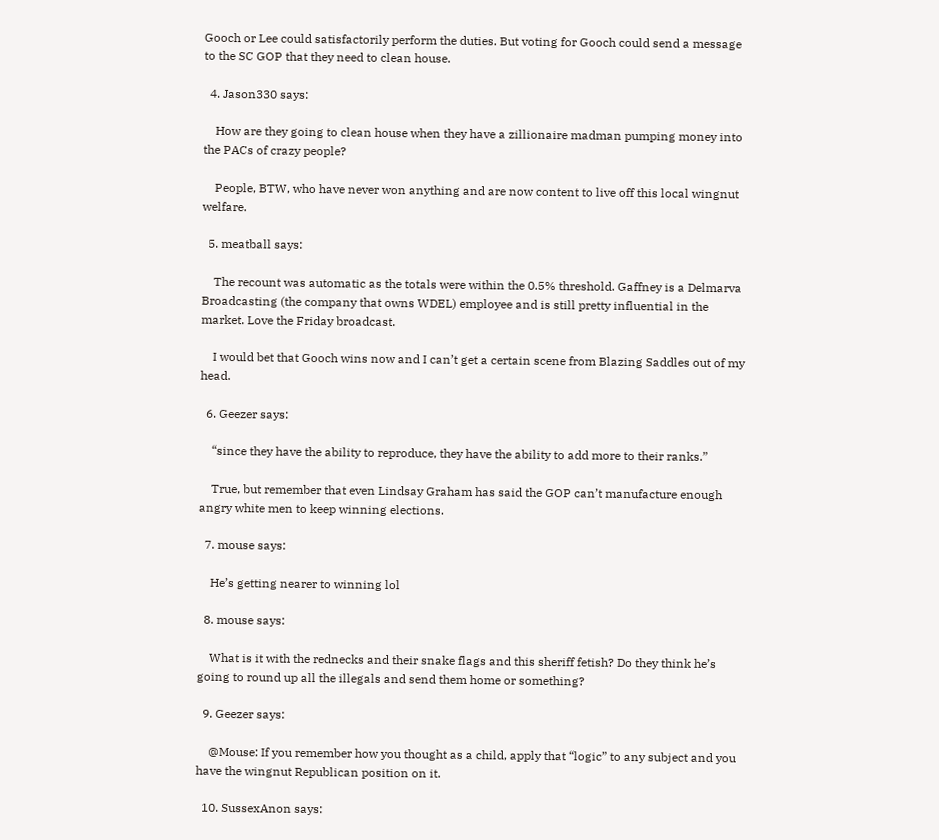Gooch or Lee could satisfactorily perform the duties. But voting for Gooch could send a message to the SC GOP that they need to clean house.

  4. Jason330 says:

    How are they going to clean house when they have a zillionaire madman pumping money into the PACs of crazy people?

    People, BTW, who have never won anything and are now content to live off this local wingnut welfare.

  5. meatball says:

    The recount was automatic as the totals were within the 0.5% threshold. Gaffney is a Delmarva Broadcasting (the company that owns WDEL) employee and is still pretty influential in the market. Love the Friday broadcast.

    I would bet that Gooch wins now and I can’t get a certain scene from Blazing Saddles out of my head.

  6. Geezer says:

    “since they have the ability to reproduce, they have the ability to add more to their ranks.”

    True, but remember that even Lindsay Graham has said the GOP can’t manufacture enough angry white men to keep winning elections.

  7. mouse says:

    He’s getting nearer to winning lol

  8. mouse says:

    What is it with the rednecks and their snake flags and this sheriff fetish? Do they think he’s going to round up all the illegals and send them home or something?

  9. Geezer says:

    @Mouse: If you remember how you thought as a child, apply that “logic” to any subject and you have the wingnut Republican position on it.

  10. SussexAnon says: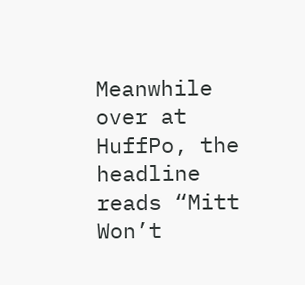Meanwhile over at HuffPo, the headline reads “Mitt Won’t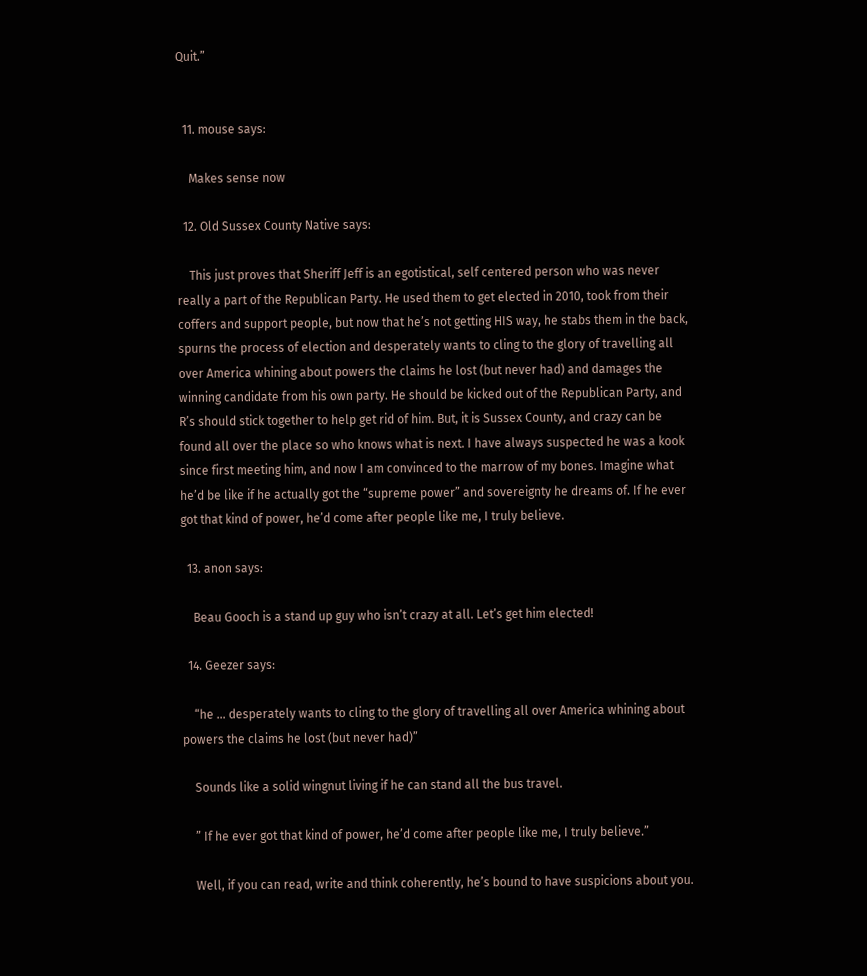Quit.”


  11. mouse says:

    Makes sense now

  12. Old Sussex County Native says:

    This just proves that Sheriff Jeff is an egotistical, self centered person who was never really a part of the Republican Party. He used them to get elected in 2010, took from their coffers and support people, but now that he’s not getting HIS way, he stabs them in the back, spurns the process of election and desperately wants to cling to the glory of travelling all over America whining about powers the claims he lost (but never had) and damages the winning candidate from his own party. He should be kicked out of the Republican Party, and R’s should stick together to help get rid of him. But, it is Sussex County, and crazy can be found all over the place so who knows what is next. I have always suspected he was a kook since first meeting him, and now I am convinced to the marrow of my bones. Imagine what he’d be like if he actually got the “supreme power” and sovereignty he dreams of. If he ever got that kind of power, he’d come after people like me, I truly believe.

  13. anon says:

    Beau Gooch is a stand up guy who isn’t crazy at all. Let’s get him elected!

  14. Geezer says:

    “he … desperately wants to cling to the glory of travelling all over America whining about powers the claims he lost (but never had)”

    Sounds like a solid wingnut living if he can stand all the bus travel.

    ” If he ever got that kind of power, he’d come after people like me, I truly believe.”

    Well, if you can read, write and think coherently, he’s bound to have suspicions about you.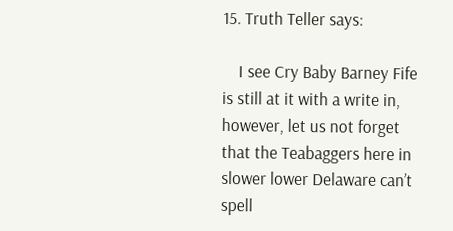15. Truth Teller says:

    I see Cry Baby Barney Fife is still at it with a write in, however, let us not forget that the Teabaggers here in slower lower Delaware can’t spell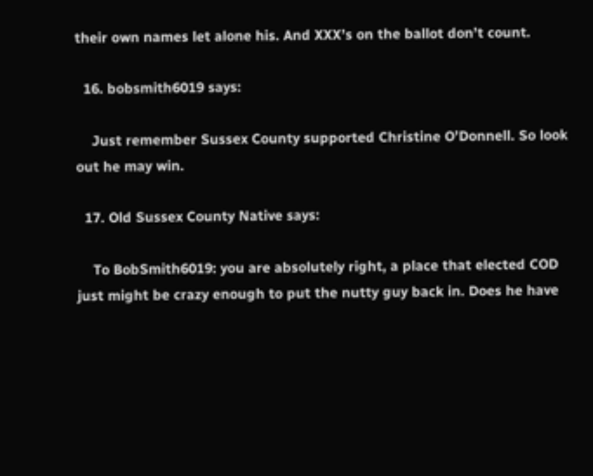their own names let alone his. And XXX’s on the ballot don’t count.

  16. bobsmith6019 says:

    Just remember Sussex County supported Christine O’Donnell. So look out he may win.

  17. Old Sussex County Native says:

    To BobSmith6019: you are absolutely right, a place that elected COD just might be crazy enough to put the nutty guy back in. Does he have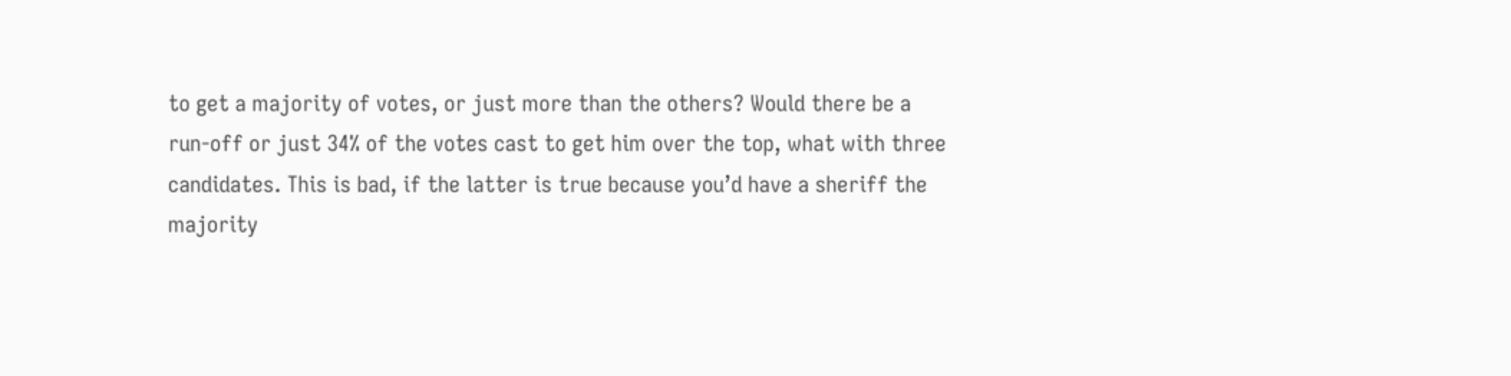to get a majority of votes, or just more than the others? Would there be a run-off or just 34% of the votes cast to get him over the top, what with three candidates. This is bad, if the latter is true because you’d have a sheriff the majority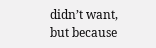didn’t want, but because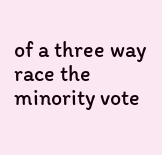of a three way race the minority vote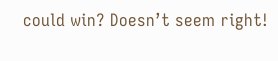could win? Doesn’t seem right!